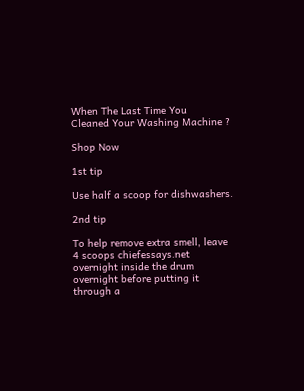When The Last Time You
Cleaned Your Washing Machine ?

Shop Now

1st tip

Use half a scoop for dishwashers.

2nd tip

To help remove extra smell, leave 4 scoops chiefessays.net overnight inside the drum overnight before putting it through a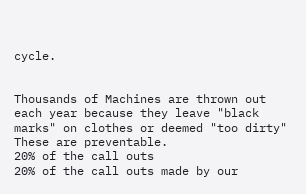cycle.


Thousands of Machines are thrown out each year because they leave "black marks" on clothes or deemed "too dirty"
These are preventable.
20% of the call outs
20% of the call outs made by our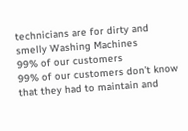technicians are for dirty and smelly Washing Machines
99% of our customers
99% of our customers don’t know that they had to maintain and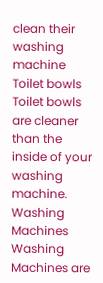clean their washing machine
Toilet bowls
Toilet bowls are cleaner than the inside of your washing machine.
Washing Machines
Washing Machines are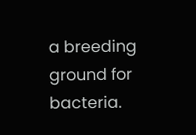a breeding ground for bacteria.